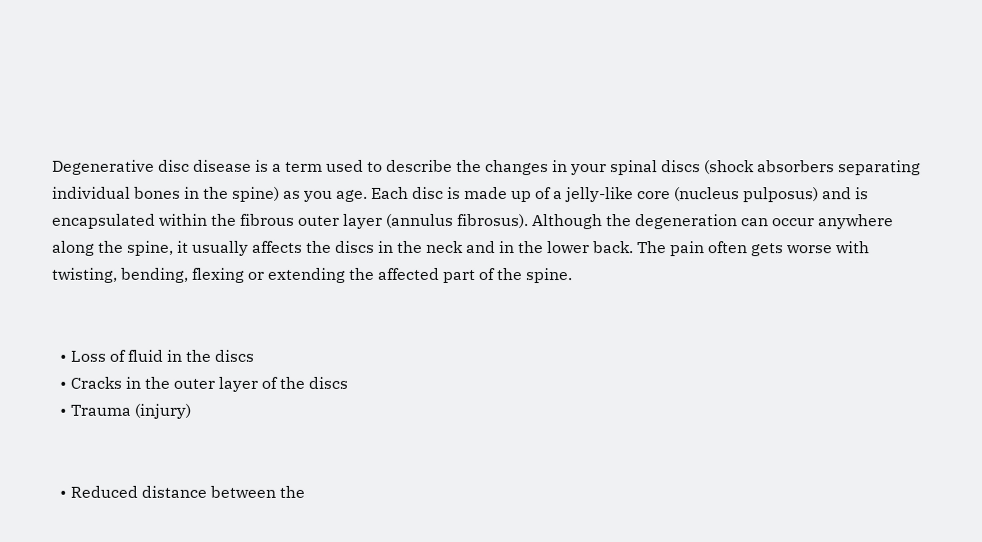Degenerative disc disease is a term used to describe the changes in your spinal discs (shock absorbers separating individual bones in the spine) as you age. Each disc is made up of a jelly-like core (nucleus pulposus) and is encapsulated within the fibrous outer layer (annulus fibrosus). Although the degeneration can occur anywhere along the spine, it usually affects the discs in the neck and in the lower back. The pain often gets worse with twisting, bending, flexing or extending the affected part of the spine.


  • Loss of fluid in the discs
  • Cracks in the outer layer of the discs
  • Trauma (injury)


  • Reduced distance between the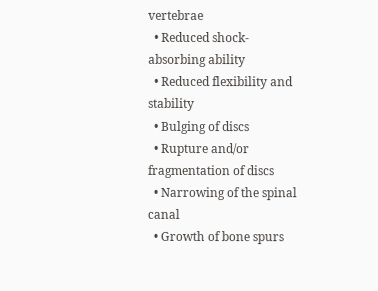vertebrae
  • Reduced shock-absorbing ability
  • Reduced flexibility and stability
  • Bulging of discs
  • Rupture and/or fragmentation of discs
  • Narrowing of the spinal canal
  • Growth of bone spurs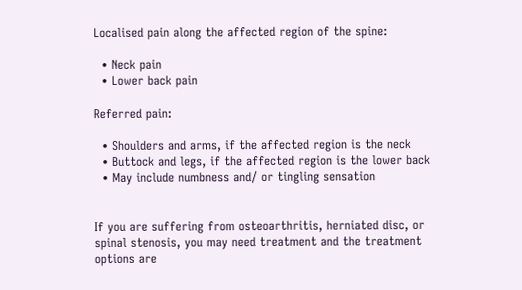Localised pain along the affected region of the spine:

  • Neck pain
  • Lower back pain

Referred pain:

  • Shoulders and arms, if the affected region is the neck
  • Buttock and legs, if the affected region is the lower back
  • May include numbness and/ or tingling sensation


If you are suffering from osteoarthritis, herniated disc, or spinal stenosis, you may need treatment and the treatment options are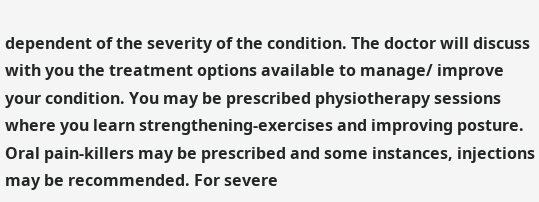dependent of the severity of the condition. The doctor will discuss with you the treatment options available to manage/ improve your condition. You may be prescribed physiotherapy sessions where you learn strengthening-exercises and improving posture. Oral pain-killers may be prescribed and some instances, injections may be recommended. For severe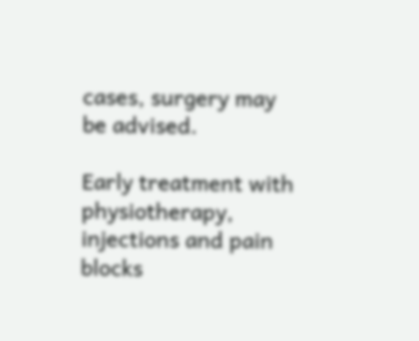cases, surgery may be advised.

Early treatment with physiotherapy, injections and pain blocks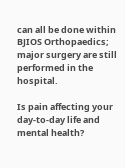can all be done within BJIOS Orthopaedics; major surgery are still performed in the hospital.

Is pain affecting your day-to-day life and mental health?